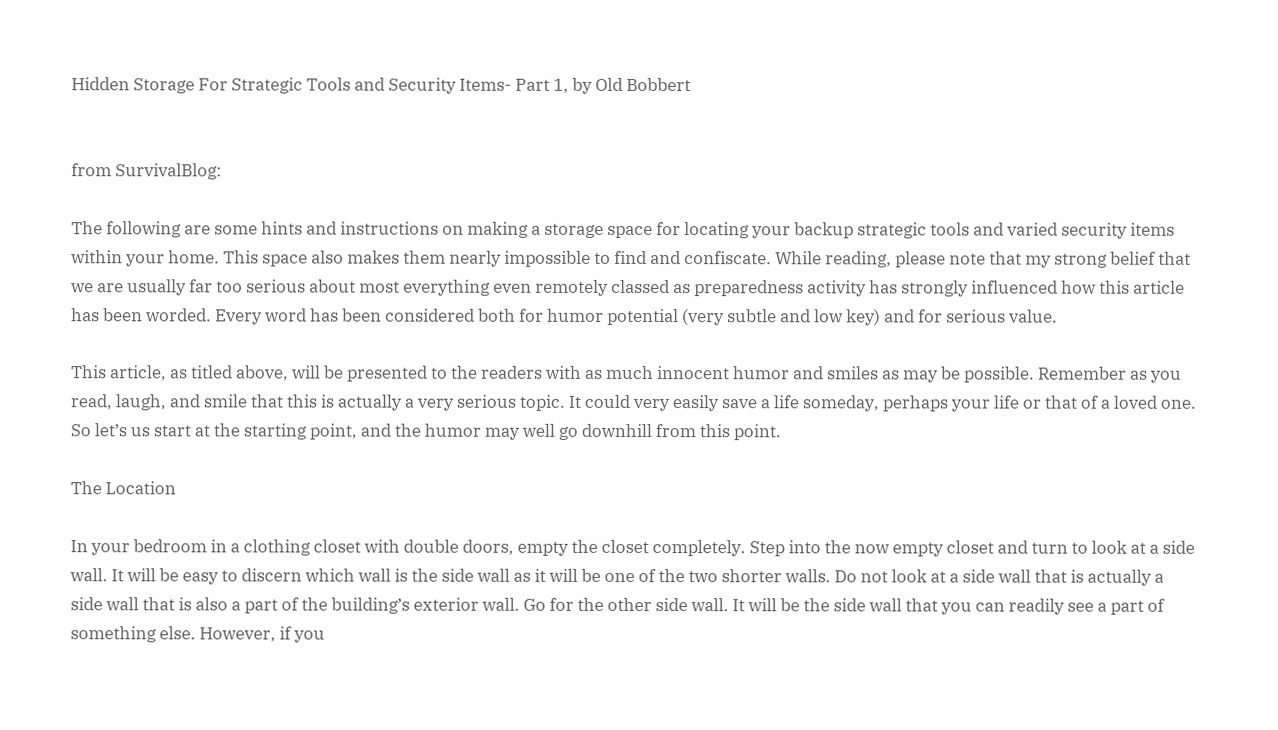Hidden Storage For Strategic Tools and Security Items- Part 1, by Old Bobbert


from SurvivalBlog:

The following are some hints and instructions on making a storage space for locating your backup strategic tools and varied security items within your home. This space also makes them nearly impossible to find and confiscate. While reading, please note that my strong belief that we are usually far too serious about most everything even remotely classed as preparedness activity has strongly influenced how this article has been worded. Every word has been considered both for humor potential (very subtle and low key) and for serious value.

This article, as titled above, will be presented to the readers with as much innocent humor and smiles as may be possible. Remember as you read, laugh, and smile that this is actually a very serious topic. It could very easily save a life someday, perhaps your life or that of a loved one. So let’s us start at the starting point, and the humor may well go downhill from this point.

The Location

In your bedroom in a clothing closet with double doors, empty the closet completely. Step into the now empty closet and turn to look at a side wall. It will be easy to discern which wall is the side wall as it will be one of the two shorter walls. Do not look at a side wall that is actually a side wall that is also a part of the building’s exterior wall. Go for the other side wall. It will be the side wall that you can readily see a part of something else. However, if you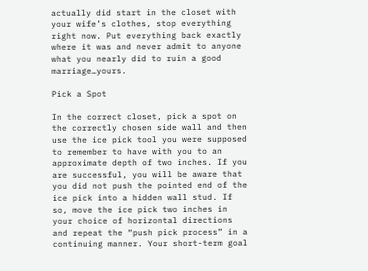actually did start in the closet with your wife’s clothes, stop everything right now. Put everything back exactly where it was and never admit to anyone what you nearly did to ruin a good marriage…yours.

Pick a Spot

In the correct closet, pick a spot on the correctly chosen side wall and then use the ice pick tool you were supposed to remember to have with you to an approximate depth of two inches. If you are successful, you will be aware that you did not push the pointed end of the ice pick into a hidden wall stud. If so, move the ice pick two inches in your choice of horizontal directions and repeat the “push pick process” in a continuing manner. Your short-term goal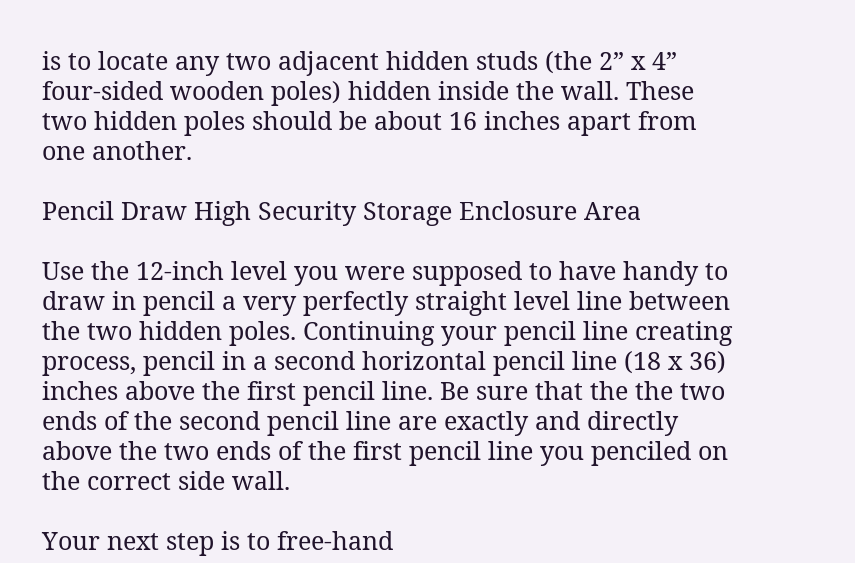is to locate any two adjacent hidden studs (the 2” x 4” four-sided wooden poles) hidden inside the wall. These two hidden poles should be about 16 inches apart from one another.

Pencil Draw High Security Storage Enclosure Area

Use the 12-inch level you were supposed to have handy to draw in pencil a very perfectly straight level line between the two hidden poles. Continuing your pencil line creating process, pencil in a second horizontal pencil line (18 x 36) inches above the first pencil line. Be sure that the the two ends of the second pencil line are exactly and directly above the two ends of the first pencil line you penciled on the correct side wall.

Your next step is to free-hand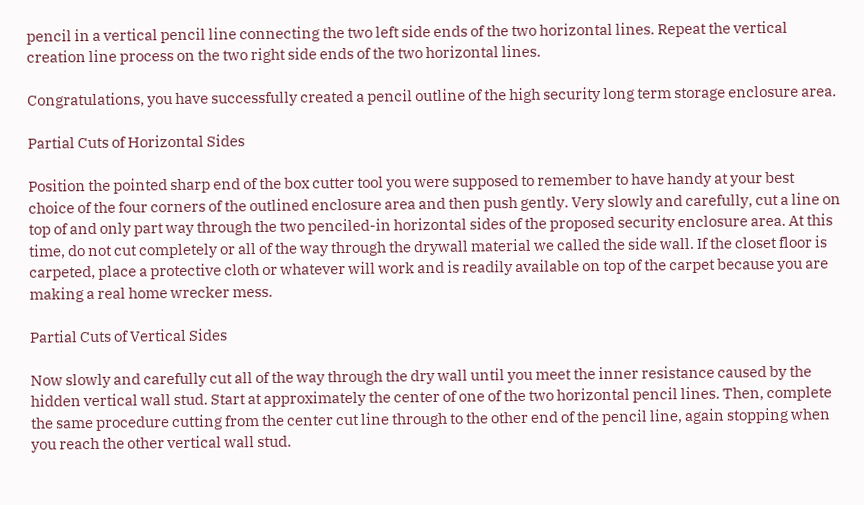pencil in a vertical pencil line connecting the two left side ends of the two horizontal lines. Repeat the vertical creation line process on the two right side ends of the two horizontal lines.

Congratulations, you have successfully created a pencil outline of the high security long term storage enclosure area.

Partial Cuts of Horizontal Sides

Position the pointed sharp end of the box cutter tool you were supposed to remember to have handy at your best choice of the four corners of the outlined enclosure area and then push gently. Very slowly and carefully, cut a line on top of and only part way through the two penciled-in horizontal sides of the proposed security enclosure area. At this time, do not cut completely or all of the way through the drywall material we called the side wall. If the closet floor is carpeted, place a protective cloth or whatever will work and is readily available on top of the carpet because you are making a real home wrecker mess.

Partial Cuts of Vertical Sides

Now slowly and carefully cut all of the way through the dry wall until you meet the inner resistance caused by the hidden vertical wall stud. Start at approximately the center of one of the two horizontal pencil lines. Then, complete the same procedure cutting from the center cut line through to the other end of the pencil line, again stopping when you reach the other vertical wall stud.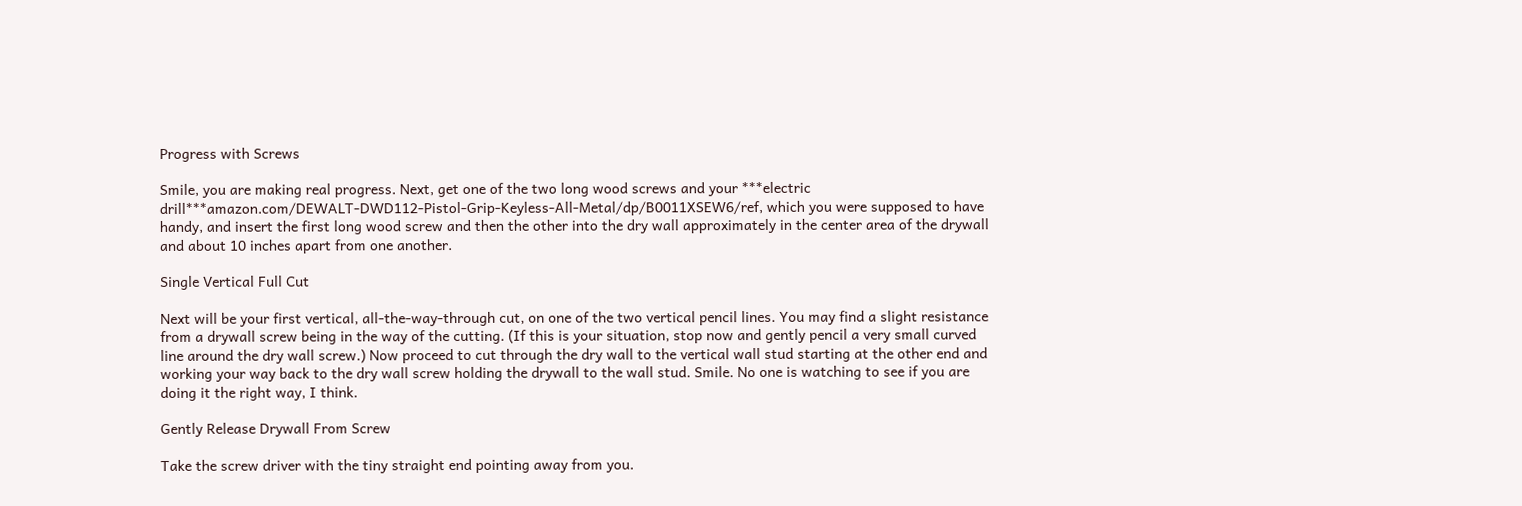Progress with Screws

Smile, you are making real progress. Next, get one of the two long wood screws and your ***electric drill***amazon.com/DEWALT-DWD112-Pistol-Grip-Keyless-All-Metal/dp/B0011XSEW6/ref, which you were supposed to have handy, and insert the first long wood screw and then the other into the dry wall approximately in the center area of the drywall and about 10 inches apart from one another.

Single Vertical Full Cut

Next will be your first vertical, all-the-way-through cut, on one of the two vertical pencil lines. You may find a slight resistance from a drywall screw being in the way of the cutting. (If this is your situation, stop now and gently pencil a very small curved line around the dry wall screw.) Now proceed to cut through the dry wall to the vertical wall stud starting at the other end and working your way back to the dry wall screw holding the drywall to the wall stud. Smile. No one is watching to see if you are doing it the right way, I think.

Gently Release Drywall From Screw

Take the screw driver with the tiny straight end pointing away from you.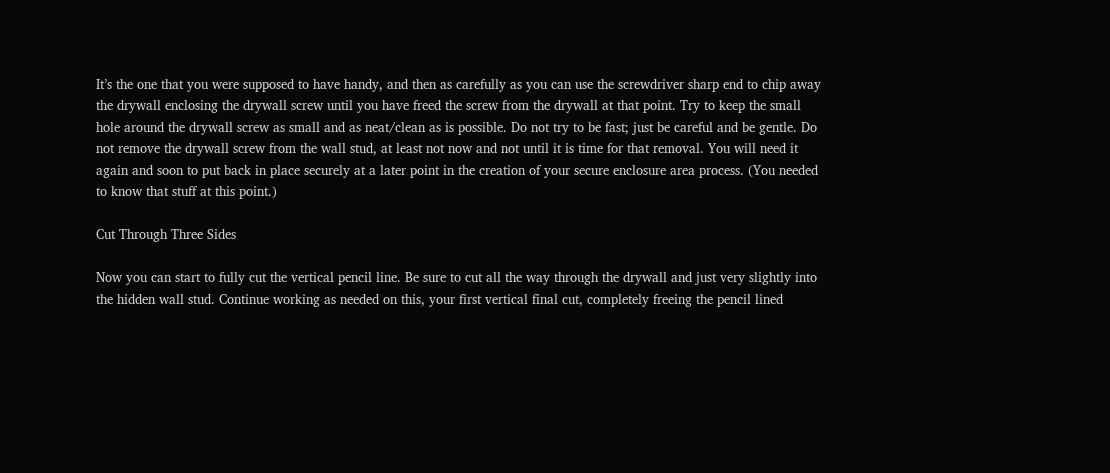It’s the one that you were supposed to have handy, and then as carefully as you can use the screwdriver sharp end to chip away the drywall enclosing the drywall screw until you have freed the screw from the drywall at that point. Try to keep the small hole around the drywall screw as small and as neat/clean as is possible. Do not try to be fast; just be careful and be gentle. Do not remove the drywall screw from the wall stud, at least not now and not until it is time for that removal. You will need it again and soon to put back in place securely at a later point in the creation of your secure enclosure area process. (You needed to know that stuff at this point.)

Cut Through Three Sides

Now you can start to fully cut the vertical pencil line. Be sure to cut all the way through the drywall and just very slightly into the hidden wall stud. Continue working as needed on this, your first vertical final cut, completely freeing the pencil lined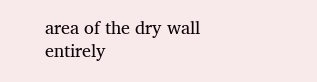area of the dry wall entirely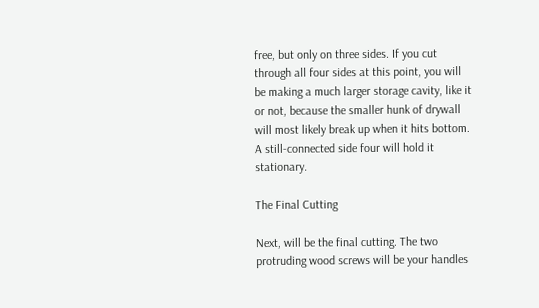free, but only on three sides. If you cut through all four sides at this point, you will be making a much larger storage cavity, like it or not, because the smaller hunk of drywall will most likely break up when it hits bottom. A still-connected side four will hold it stationary.

The Final Cutting

Next, will be the final cutting. The two protruding wood screws will be your handles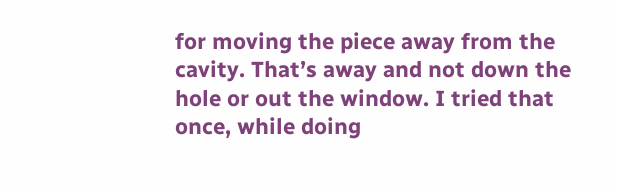for moving the piece away from the cavity. That’s away and not down the hole or out the window. I tried that once, while doing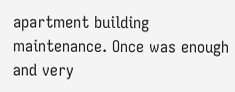apartment building maintenance. Once was enough and very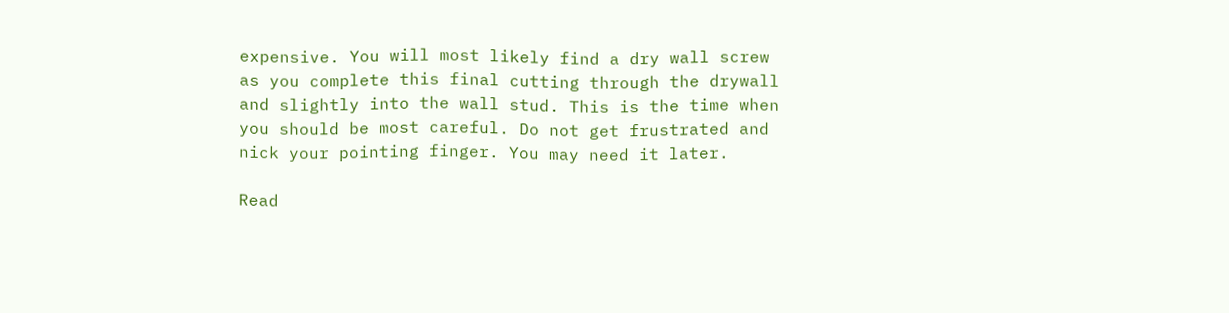expensive. You will most likely find a dry wall screw as you complete this final cutting through the drywall and slightly into the wall stud. This is the time when you should be most careful. Do not get frustrated and nick your pointing finger. You may need it later.

Read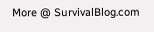More @ SurvivalBlog.com